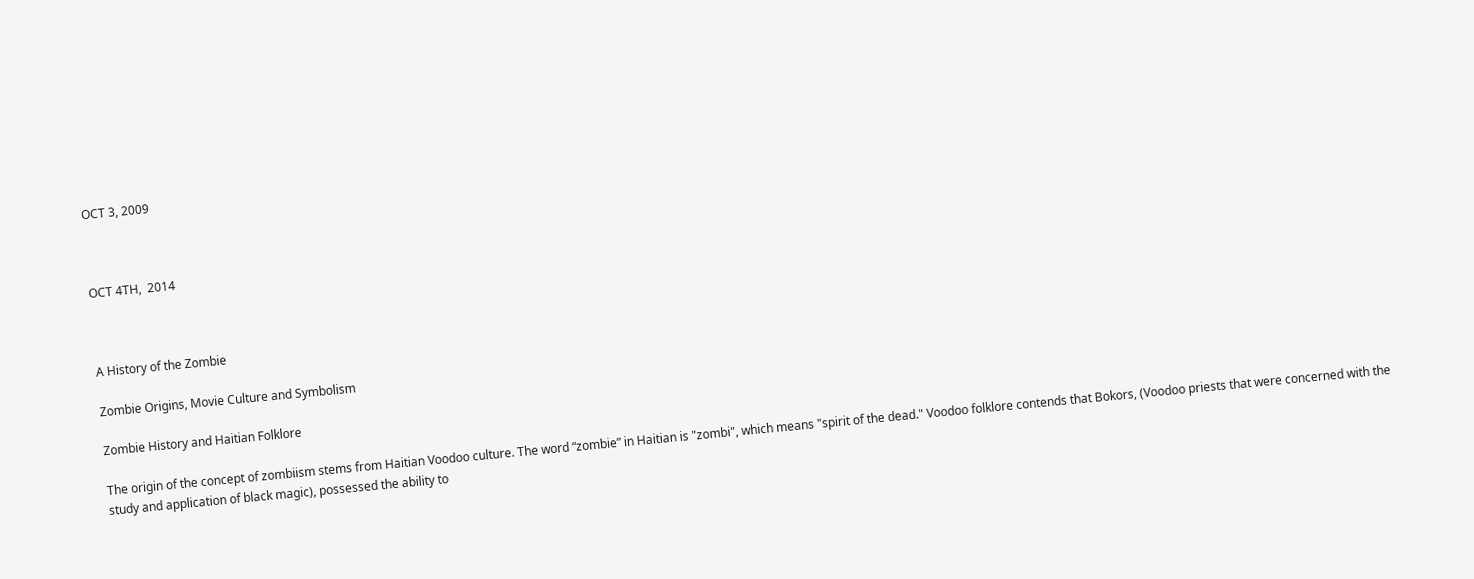OCT 3, 2009



OCT 4TH,  2014



A History of the Zombie

Zombie Origins, Movie Culture and Symbolism

Zombie History and Haitian Folklore

The origin of the concept of zombiism stems from Haitian Voodoo culture. The word “zombie” in Haitian is "zombi", which means "spirit of the dead." Voodoo folklore contends that Bokors, (Voodoo priests that were concerned with the study and application of black magic), possessed the ability to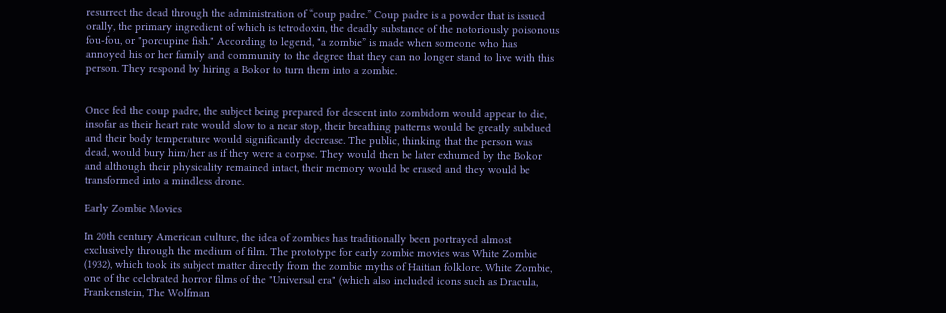resurrect the dead through the administration of “coup padre.” Coup padre is a powder that is issued orally, the primary ingredient of which is tetrodoxin, the deadly substance of the notoriously poisonous fou-fou, or "porcupine fish." According to legend, "a zombie” is made when someone who has annoyed his or her family and community to the degree that they can no longer stand to live with this person. They respond by hiring a Bokor to turn them into a zombie.


Once fed the coup padre, the subject being prepared for descent into zombidom would appear to die, insofar as their heart rate would slow to a near stop, their breathing patterns would be greatly subdued and their body temperature would significantly decrease. The public, thinking that the person was dead, would bury him/her as if they were a corpse. They would then be later exhumed by the Bokor and although their physicality remained intact, their memory would be erased and they would be transformed into a mindless drone.

Early Zombie Movies

In 20th century American culture, the idea of zombies has traditionally been portrayed almost exclusively through the medium of film. The prototype for early zombie movies was White Zombie (1932), which took its subject matter directly from the zombie myths of Haitian folklore. White Zombie, one of the celebrated horror films of the "Universal era" (which also included icons such as Dracula, Frankenstein, The Wolfman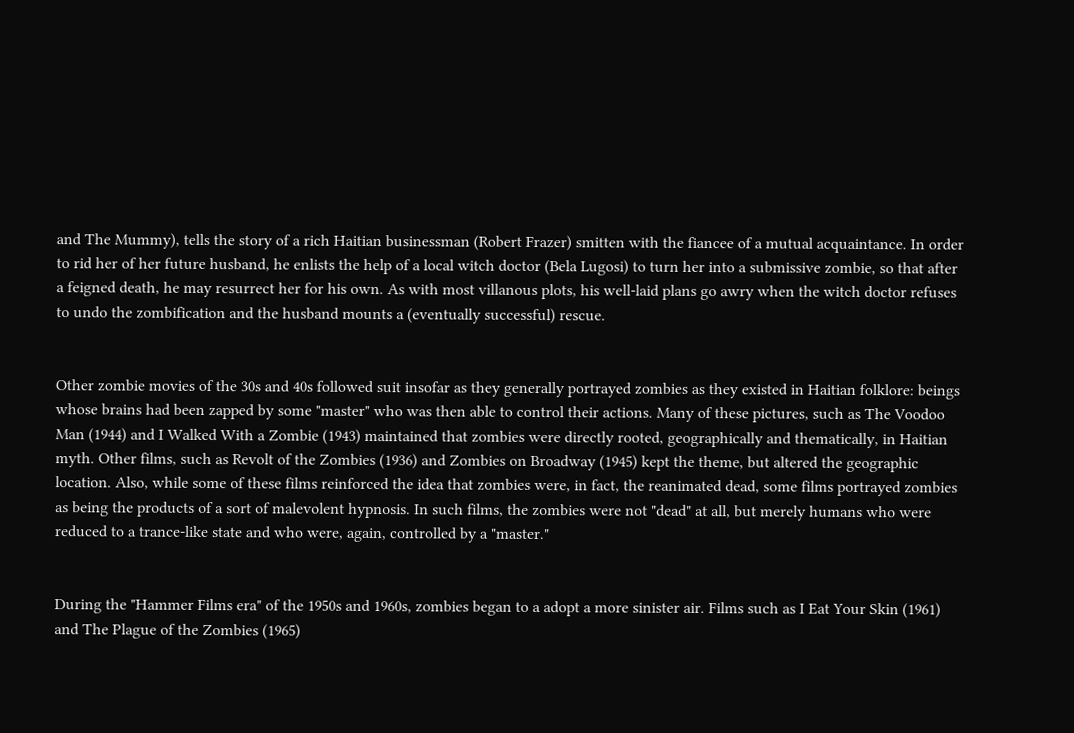and The Mummy), tells the story of a rich Haitian businessman (Robert Frazer) smitten with the fiancee of a mutual acquaintance. In order to rid her of her future husband, he enlists the help of a local witch doctor (Bela Lugosi) to turn her into a submissive zombie, so that after a feigned death, he may resurrect her for his own. As with most villanous plots, his well-laid plans go awry when the witch doctor refuses to undo the zombification and the husband mounts a (eventually successful) rescue.


Other zombie movies of the 30s and 40s followed suit insofar as they generally portrayed zombies as they existed in Haitian folklore: beings whose brains had been zapped by some "master" who was then able to control their actions. Many of these pictures, such as The Voodoo Man (1944) and I Walked With a Zombie (1943) maintained that zombies were directly rooted, geographically and thematically, in Haitian myth. Other films, such as Revolt of the Zombies (1936) and Zombies on Broadway (1945) kept the theme, but altered the geographic location. Also, while some of these films reinforced the idea that zombies were, in fact, the reanimated dead, some films portrayed zombies as being the products of a sort of malevolent hypnosis. In such films, the zombies were not "dead" at all, but merely humans who were reduced to a trance-like state and who were, again, controlled by a "master."


During the "Hammer Films era" of the 1950s and 1960s, zombies began to a adopt a more sinister air. Films such as I Eat Your Skin (1961) and The Plague of the Zombies (1965)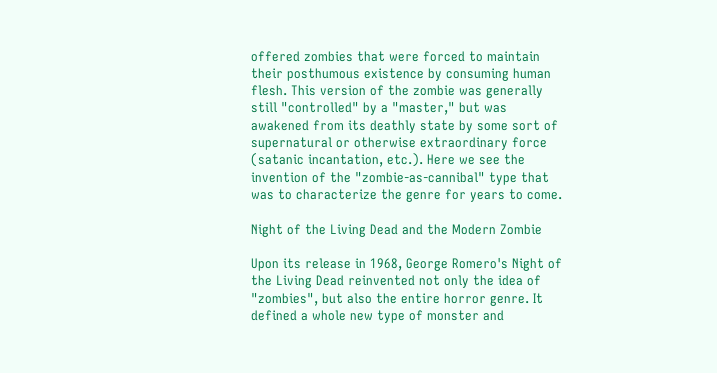offered zombies that were forced to maintain their posthumous existence by consuming human flesh. This version of the zombie was generally still "controlled" by a "master," but was awakened from its deathly state by some sort of supernatural or otherwise extraordinary force (satanic incantation, etc.). Here we see the invention of the "zombie-as-cannibal" type that was to characterize the genre for years to come.

Night of the Living Dead and the Modern Zombie

Upon its release in 1968, George Romero's Night of the Living Dead reinvented not only the idea of "zombies", but also the entire horror genre. It defined a whole new type of monster and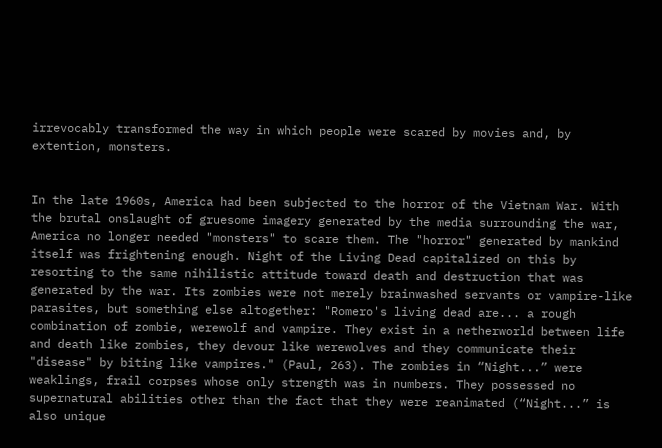irrevocably transformed the way in which people were scared by movies and, by extention, monsters.


In the late 1960s, America had been subjected to the horror of the Vietnam War. With the brutal onslaught of gruesome imagery generated by the media surrounding the war, America no longer needed "monsters" to scare them. The "horror" generated by mankind itself was frightening enough. Night of the Living Dead capitalized on this by resorting to the same nihilistic attitude toward death and destruction that was generated by the war. Its zombies were not merely brainwashed servants or vampire-like parasites, but something else altogether: "Romero's living dead are... a rough combination of zombie, werewolf and vampire. They exist in a netherworld between life and death like zombies, they devour like werewolves and they communicate their "disease" by biting like vampires." (Paul, 263). The zombies in “Night...” were weaklings, frail corpses whose only strength was in numbers. They possessed no supernatural abilities other than the fact that they were reanimated (“Night...” is also unique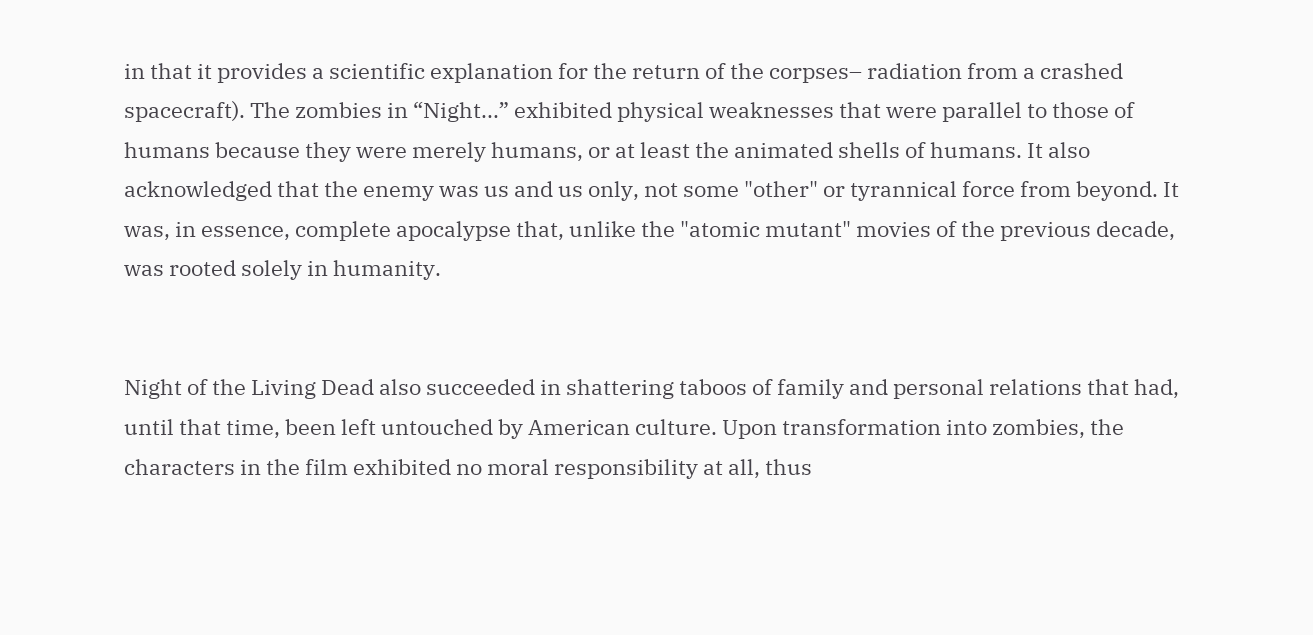in that it provides a scientific explanation for the return of the corpses– radiation from a crashed spacecraft). The zombies in “Night...” exhibited physical weaknesses that were parallel to those of humans because they were merely humans, or at least the animated shells of humans. It also acknowledged that the enemy was us and us only, not some "other" or tyrannical force from beyond. It was, in essence, complete apocalypse that, unlike the "atomic mutant" movies of the previous decade, was rooted solely in humanity.


Night of the Living Dead also succeeded in shattering taboos of family and personal relations that had, until that time, been left untouched by American culture. Upon transformation into zombies, the characters in the film exhibited no moral responsibility at all, thus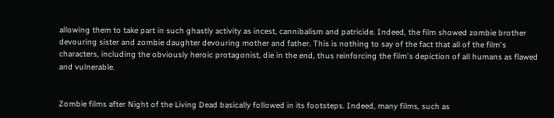allowing them to take part in such ghastly activity as incest, cannibalism and patricide. Indeed, the film showed zombie brother devouring sister and zombie daughter devouring mother and father. This is nothing to say of the fact that all of the film's characters, including the obviously heroic protagonist, die in the end, thus reinforcing the film's depiction of all humans as flawed and vulnerable.


Zombie films after Night of the Living Dead basically followed in its footsteps. Indeed, many films, such as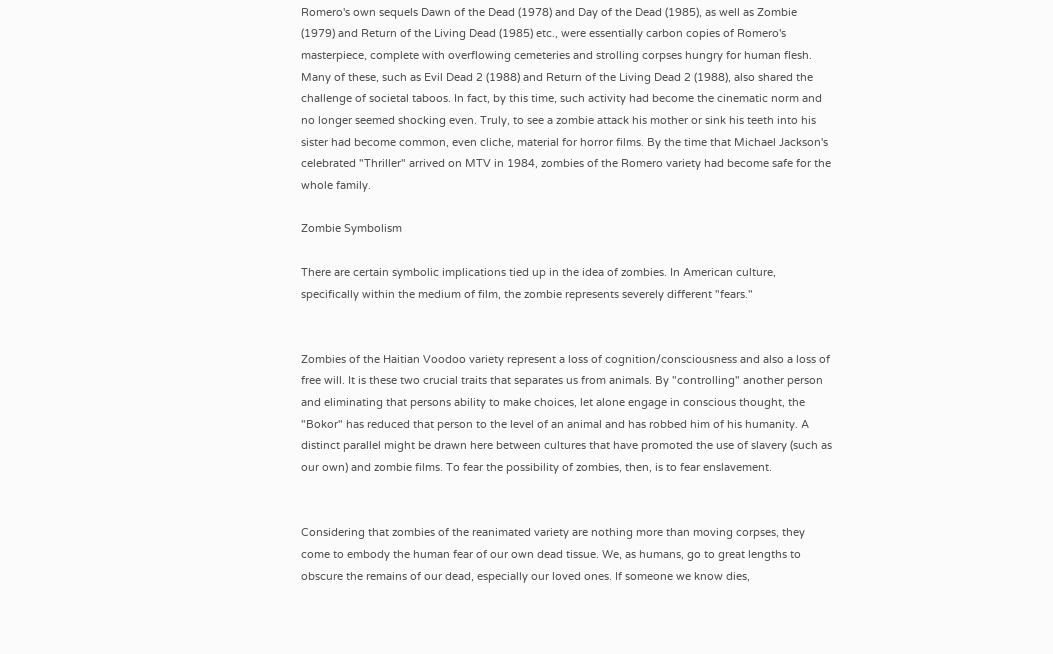Romero's own sequels Dawn of the Dead (1978) and Day of the Dead (1985), as well as Zombie (1979) and Return of the Living Dead (1985) etc., were essentially carbon copies of Romero's masterpiece, complete with overflowing cemeteries and strolling corpses hungry for human flesh. Many of these, such as Evil Dead 2 (1988) and Return of the Living Dead 2 (1988), also shared the challenge of societal taboos. In fact, by this time, such activity had become the cinematic norm and no longer seemed shocking even. Truly, to see a zombie attack his mother or sink his teeth into his sister had become common, even cliche, material for horror films. By the time that Michael Jackson's celebrated "Thriller" arrived on MTV in 1984, zombies of the Romero variety had become safe for the whole family.

Zombie Symbolism

There are certain symbolic implications tied up in the idea of zombies. In American culture, specifically within the medium of film, the zombie represents severely different "fears."


Zombies of the Haitian Voodoo variety represent a loss of cognition/consciousness and also a loss of free will. It is these two crucial traits that separates us from animals. By "controlling" another person and eliminating that persons ability to make choices, let alone engage in conscious thought, the "Bokor" has reduced that person to the level of an animal and has robbed him of his humanity. A distinct parallel might be drawn here between cultures that have promoted the use of slavery (such as our own) and zombie films. To fear the possibility of zombies, then, is to fear enslavement.


Considering that zombies of the reanimated variety are nothing more than moving corpses, they come to embody the human fear of our own dead tissue. We, as humans, go to great lengths to obscure the remains of our dead, especially our loved ones. If someone we know dies,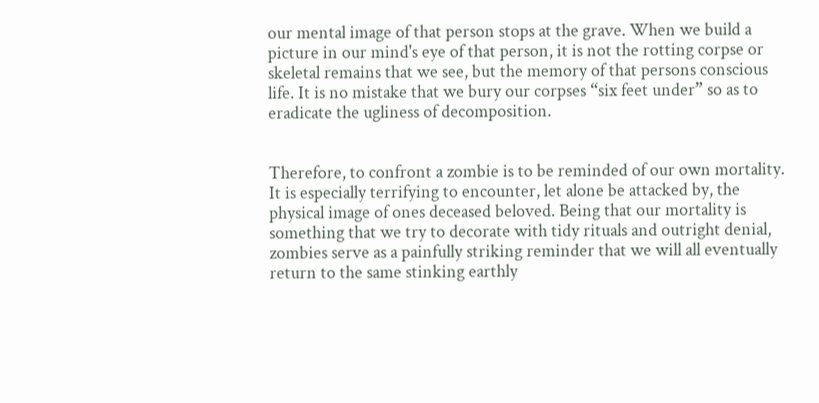our mental image of that person stops at the grave. When we build a picture in our mind's eye of that person, it is not the rotting corpse or skeletal remains that we see, but the memory of that persons conscious life. It is no mistake that we bury our corpses “six feet under” so as to eradicate the ugliness of decomposition.


Therefore, to confront a zombie is to be reminded of our own mortality. It is especially terrifying to encounter, let alone be attacked by, the physical image of ones deceased beloved. Being that our mortality is something that we try to decorate with tidy rituals and outright denial, zombies serve as a painfully striking reminder that we will all eventually return to the same stinking earthly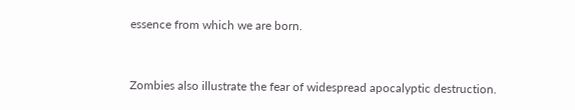essence from which we are born.


Zombies also illustrate the fear of widespread apocalyptic destruction.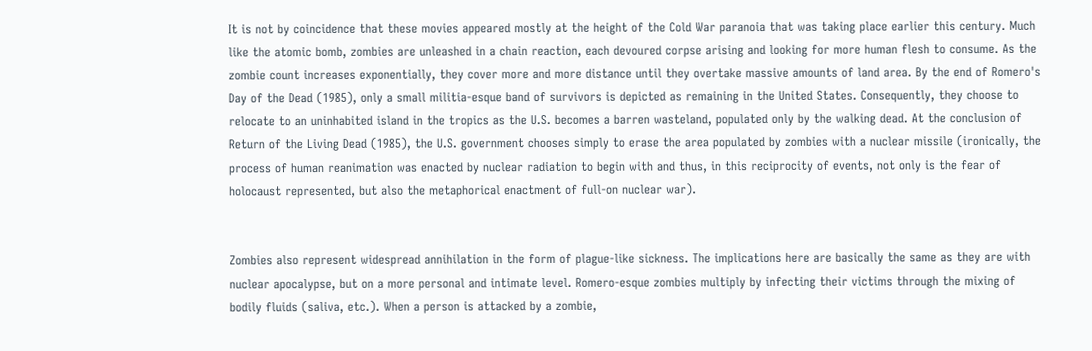It is not by coincidence that these movies appeared mostly at the height of the Cold War paranoia that was taking place earlier this century. Much like the atomic bomb, zombies are unleashed in a chain reaction, each devoured corpse arising and looking for more human flesh to consume. As the zombie count increases exponentially, they cover more and more distance until they overtake massive amounts of land area. By the end of Romero's Day of the Dead (1985), only a small militia-esque band of survivors is depicted as remaining in the United States. Consequently, they choose to relocate to an uninhabited island in the tropics as the U.S. becomes a barren wasteland, populated only by the walking dead. At the conclusion of Return of the Living Dead (1985), the U.S. government chooses simply to erase the area populated by zombies with a nuclear missile (ironically, the process of human reanimation was enacted by nuclear radiation to begin with and thus, in this reciprocity of events, not only is the fear of holocaust represented, but also the metaphorical enactment of full-on nuclear war).


Zombies also represent widespread annihilation in the form of plague-like sickness. The implications here are basically the same as they are with nuclear apocalypse, but on a more personal and intimate level. Romero-esque zombies multiply by infecting their victims through the mixing of bodily fluids (saliva, etc.). When a person is attacked by a zombie,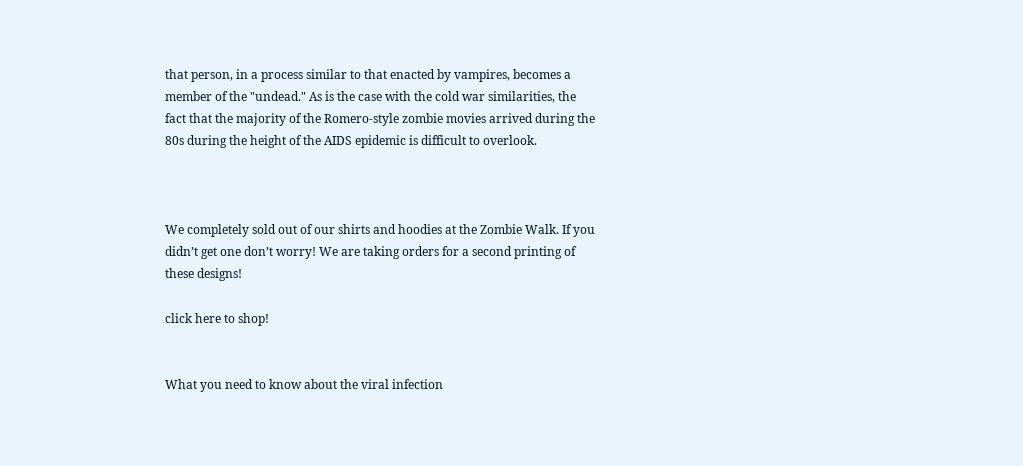that person, in a process similar to that enacted by vampires, becomes a member of the "undead." As is the case with the cold war similarities, the fact that the majority of the Romero-style zombie movies arrived during the 80s during the height of the AIDS epidemic is difficult to overlook.



We completely sold out of our shirts and hoodies at the Zombie Walk. If you didn’t get one don’t worry! We are taking orders for a second printing of these designs!

click here to shop!


What you need to know about the viral infection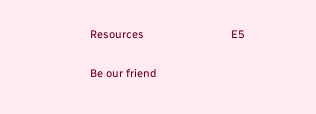Resources                             E5

Be our friend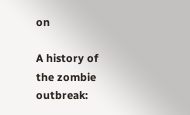on

A history of the zombie outbreak: